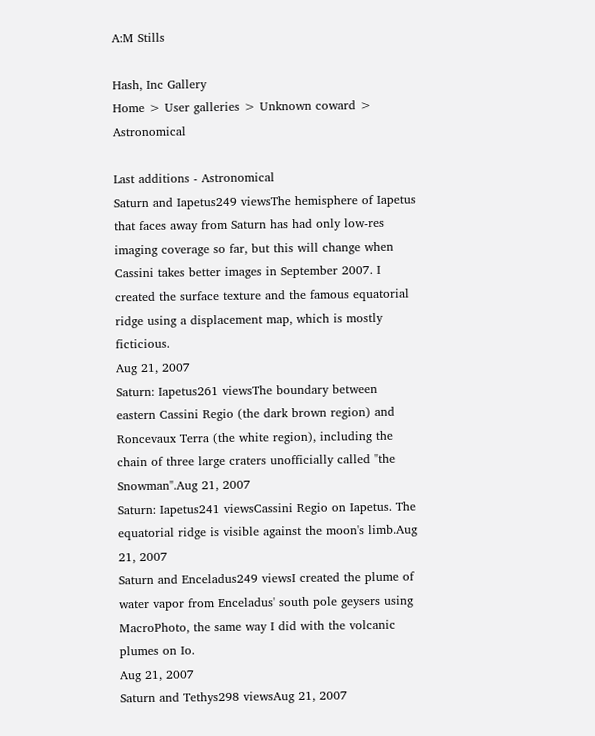A:M Stills

Hash, Inc Gallery
Home > User galleries > Unknown coward > Astronomical

Last additions - Astronomical
Saturn and Iapetus249 viewsThe hemisphere of Iapetus that faces away from Saturn has had only low-res imaging coverage so far, but this will change when Cassini takes better images in September 2007. I created the surface texture and the famous equatorial ridge using a displacement map, which is mostly ficticious.
Aug 21, 2007
Saturn: Iapetus261 viewsThe boundary between eastern Cassini Regio (the dark brown region) and Roncevaux Terra (the white region), including the chain of three large craters unofficially called "the Snowman".Aug 21, 2007
Saturn: Iapetus241 viewsCassini Regio on Iapetus. The equatorial ridge is visible against the moon's limb.Aug 21, 2007
Saturn and Enceladus249 viewsI created the plume of water vapor from Enceladus' south pole geysers using MacroPhoto, the same way I did with the volcanic plumes on Io.
Aug 21, 2007
Saturn and Tethys298 viewsAug 21, 2007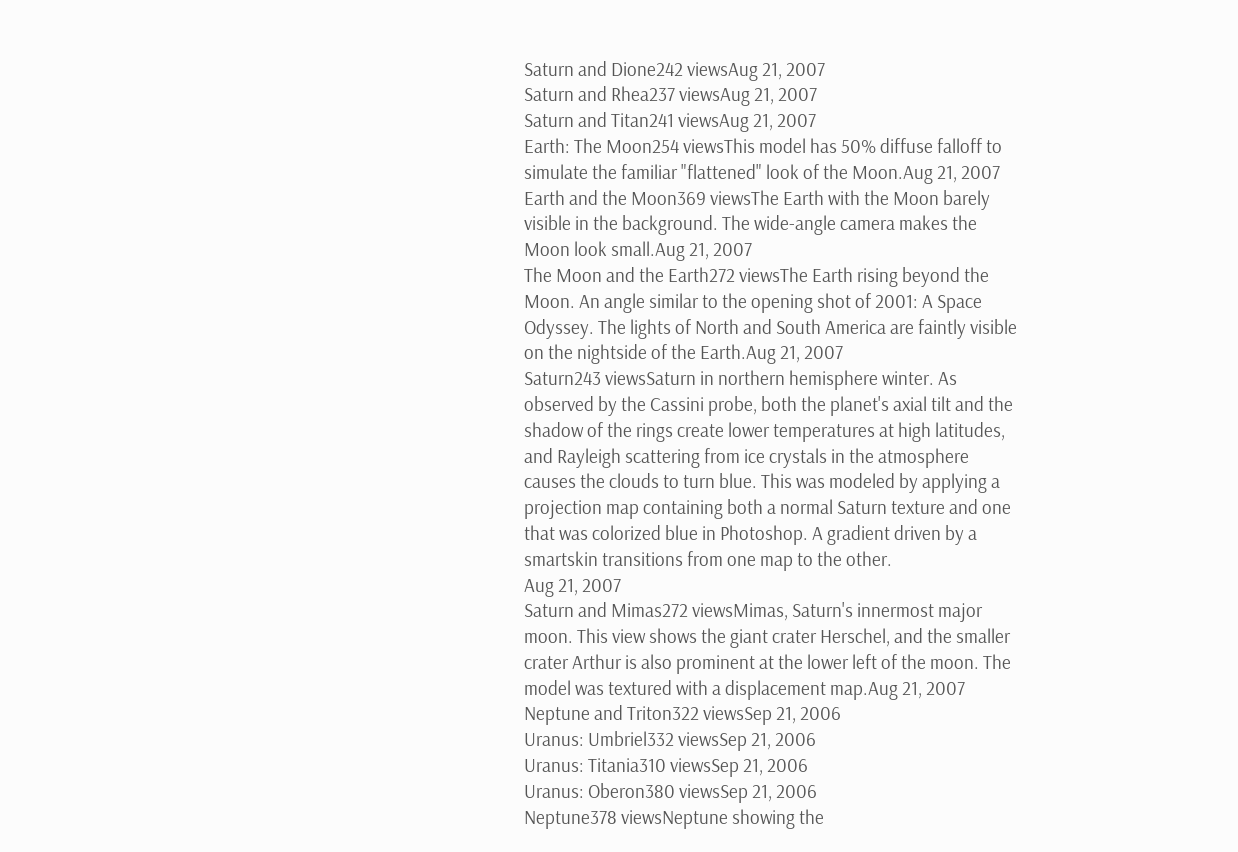Saturn and Dione242 viewsAug 21, 2007
Saturn and Rhea237 viewsAug 21, 2007
Saturn and Titan241 viewsAug 21, 2007
Earth: The Moon254 viewsThis model has 50% diffuse falloff to simulate the familiar "flattened" look of the Moon.Aug 21, 2007
Earth and the Moon369 viewsThe Earth with the Moon barely visible in the background. The wide-angle camera makes the Moon look small.Aug 21, 2007
The Moon and the Earth272 viewsThe Earth rising beyond the Moon. An angle similar to the opening shot of 2001: A Space Odyssey. The lights of North and South America are faintly visible on the nightside of the Earth.Aug 21, 2007
Saturn243 viewsSaturn in northern hemisphere winter. As observed by the Cassini probe, both the planet's axial tilt and the shadow of the rings create lower temperatures at high latitudes, and Rayleigh scattering from ice crystals in the atmosphere causes the clouds to turn blue. This was modeled by applying a projection map containing both a normal Saturn texture and one that was colorized blue in Photoshop. A gradient driven by a smartskin transitions from one map to the other.
Aug 21, 2007
Saturn and Mimas272 viewsMimas, Saturn's innermost major moon. This view shows the giant crater Herschel, and the smaller crater Arthur is also prominent at the lower left of the moon. The model was textured with a displacement map.Aug 21, 2007
Neptune and Triton322 viewsSep 21, 2006
Uranus: Umbriel332 viewsSep 21, 2006
Uranus: Titania310 viewsSep 21, 2006
Uranus: Oberon380 viewsSep 21, 2006
Neptune378 viewsNeptune showing the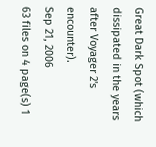Great Dark Spot (which dissipated in the years after Voyager 2's encounter).
Sep 21, 2006
63 files on 4 page(s) 1